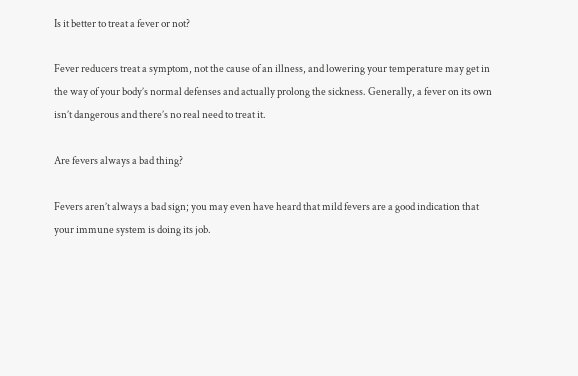Is it better to treat a fever or not?

Fever reducers treat a symptom, not the cause of an illness, and lowering your temperature may get in the way of your body’s normal defenses and actually prolong the sickness. Generally, a fever on its own isn’t dangerous and there’s no real need to treat it.

Are fevers always a bad thing?

Fevers aren’t always a bad sign; you may even have heard that mild fevers are a good indication that your immune system is doing its job.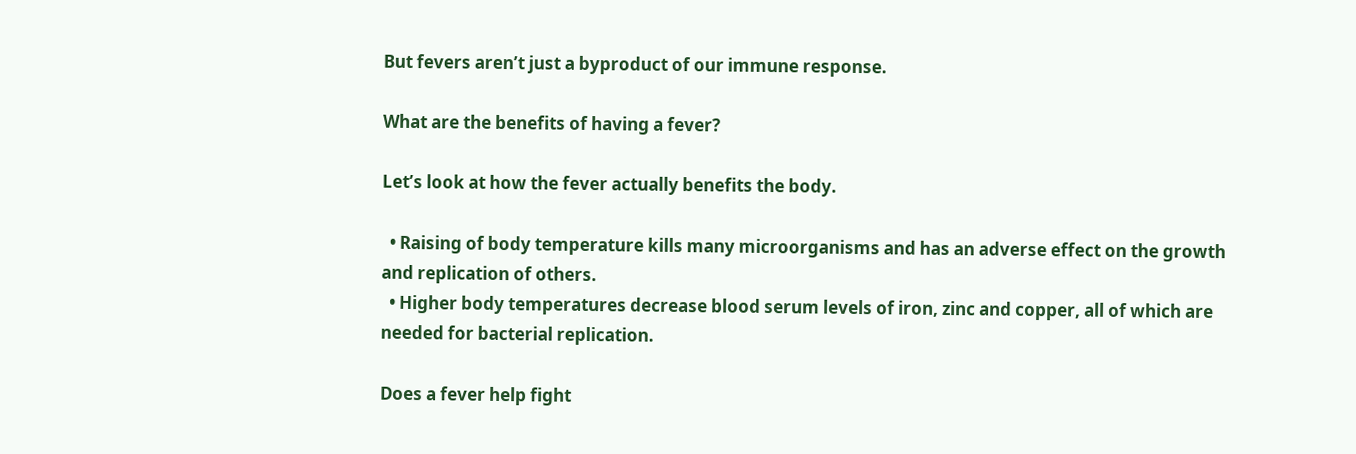But fevers aren’t just a byproduct of our immune response.

What are the benefits of having a fever?

Let’s look at how the fever actually benefits the body.

  • Raising of body temperature kills many microorganisms and has an adverse effect on the growth and replication of others.
  • Higher body temperatures decrease blood serum levels of iron, zinc and copper, all of which are needed for bacterial replication.

Does a fever help fight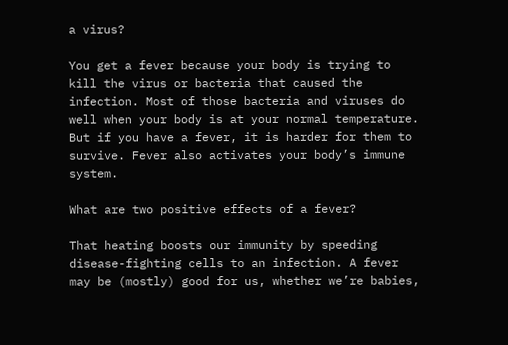a virus?

You get a fever because your body is trying to kill the virus or bacteria that caused the infection. Most of those bacteria and viruses do well when your body is at your normal temperature. But if you have a fever, it is harder for them to survive. Fever also activates your body’s immune system.

What are two positive effects of a fever?

That heating boosts our immunity by speeding disease-fighting cells to an infection. A fever may be (mostly) good for us, whether we’re babies,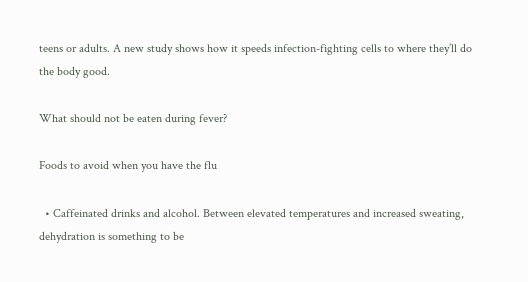teens or adults. A new study shows how it speeds infection-fighting cells to where they’ll do the body good.

What should not be eaten during fever?

Foods to avoid when you have the flu

  • Caffeinated drinks and alcohol. Between elevated temperatures and increased sweating, dehydration is something to be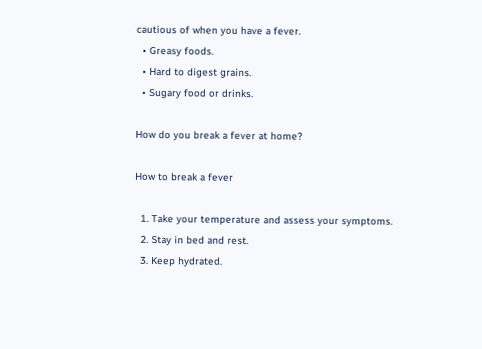cautious of when you have a fever.
  • Greasy foods.
  • Hard to digest grains.
  • Sugary food or drinks.

How do you break a fever at home?

How to break a fever

  1. Take your temperature and assess your symptoms.
  2. Stay in bed and rest.
  3. Keep hydrated.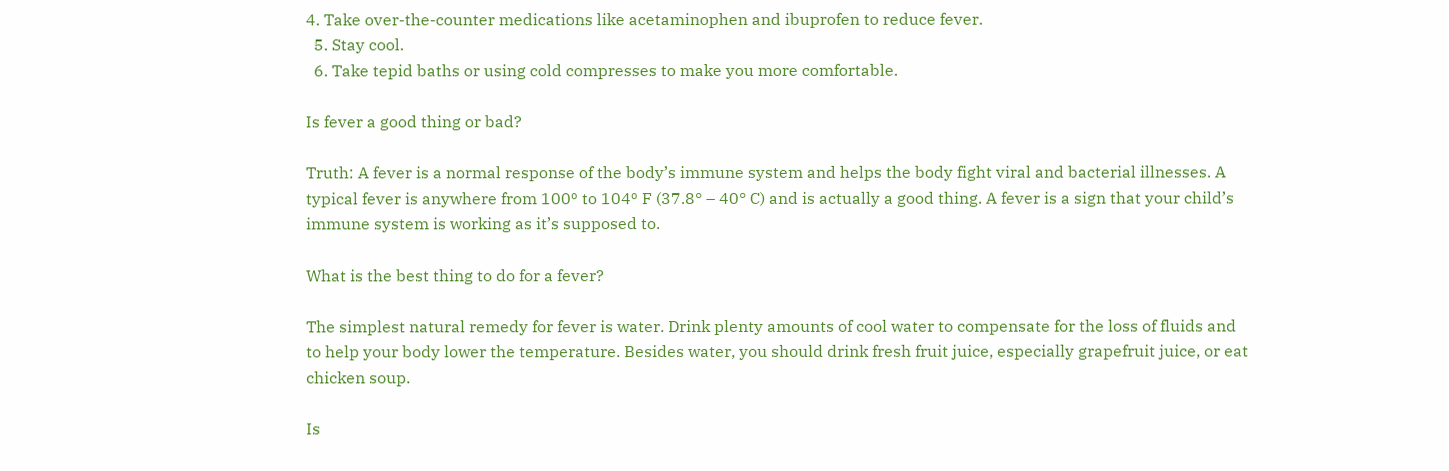4. Take over-the-counter medications like acetaminophen and ibuprofen to reduce fever.
  5. Stay cool.
  6. Take tepid baths or using cold compresses to make you more comfortable.

Is fever a good thing or bad?

Truth: A fever is a normal response of the body’s immune system and helps the body fight viral and bacterial illnesses. A typical fever is anywhere from 100º to 104º F (37.8° – 40° C) and is actually a good thing. A fever is a sign that your child’s immune system is working as it’s supposed to.

What is the best thing to do for a fever?

The simplest natural remedy for fever is water. Drink plenty amounts of cool water to compensate for the loss of fluids and to help your body lower the temperature. Besides water, you should drink fresh fruit juice, especially grapefruit juice, or eat chicken soup.

Is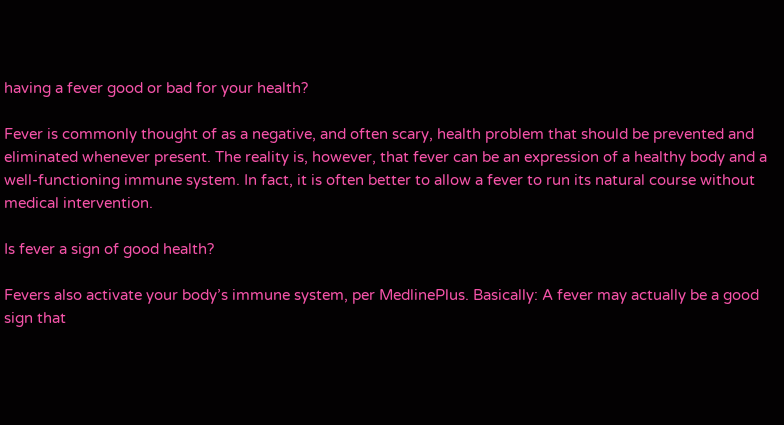having a fever good or bad for your health?

Fever is commonly thought of as a negative, and often scary, health problem that should be prevented and eliminated whenever present. The reality is, however, that fever can be an expression of a healthy body and a well-functioning immune system. In fact, it is often better to allow a fever to run its natural course without medical intervention.

Is fever a sign of good health?

Fevers also activate your body’s immune system, per MedlinePlus. Basically: A fever may actually be a good sign that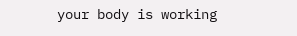your body is working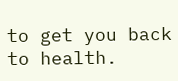to get you back to health.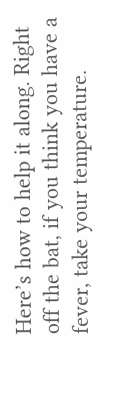Here’s how to help it along. Right off the bat, if you think you have a fever, take your temperature.